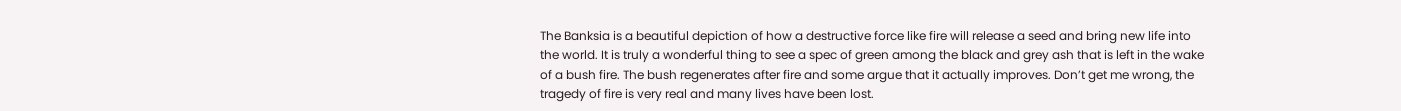The Banksia is a beautiful depiction of how a destructive force like fire will release a seed and bring new life into the world. It is truly a wonderful thing to see a spec of green among the black and grey ash that is left in the wake of a bush fire. The bush regenerates after fire and some argue that it actually improves. Don’t get me wrong, the tragedy of fire is very real and many lives have been lost.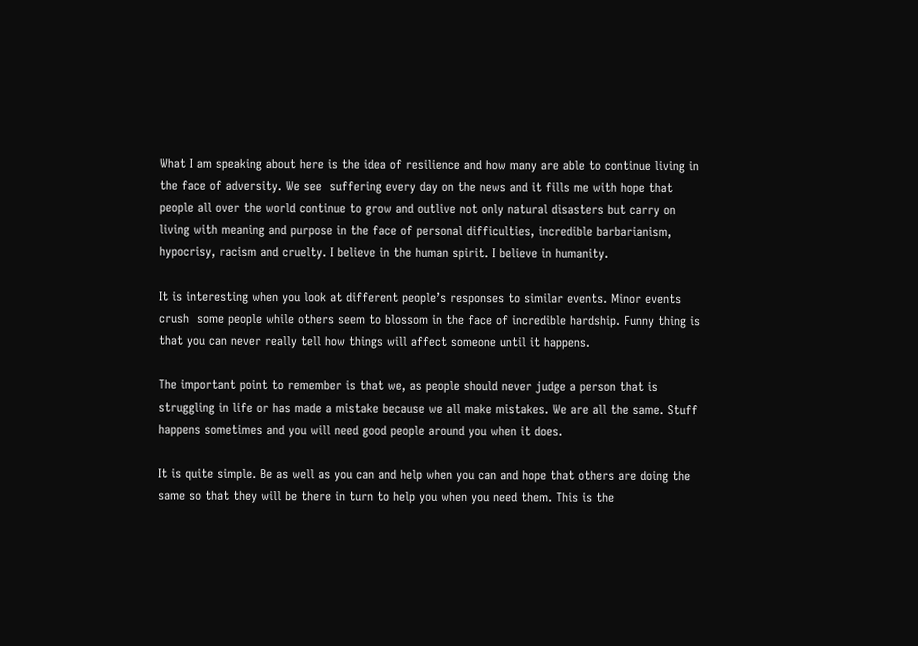What I am speaking about here is the idea of resilience and how many are able to continue living in the face of adversity. We see  suffering every day on the news and it fills me with hope that people all over the world continue to grow and outlive not only natural disasters but carry on living with meaning and purpose in the face of personal difficulties, incredible barbarianism, hypocrisy, racism and cruelty. I believe in the human spirit. I believe in humanity.

It is interesting when you look at different people’s responses to similar events. Minor events crush  some people while others seem to blossom in the face of incredible hardship. Funny thing is that you can never really tell how things will affect someone until it happens.

The important point to remember is that we, as people should never judge a person that is struggling in life or has made a mistake because we all make mistakes. We are all the same. Stuff happens sometimes and you will need good people around you when it does.

It is quite simple. Be as well as you can and help when you can and hope that others are doing the same so that they will be there in turn to help you when you need them. This is the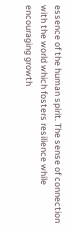essence of the human spirit. The sense of connection with the world which fosters resilience while encouraging growth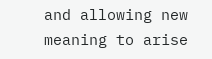and allowing new meaning to arise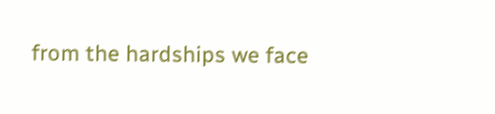from the hardships we face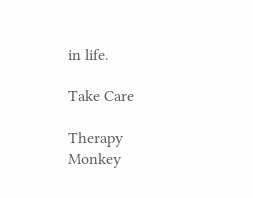in life.

Take Care

Therapy Monkey